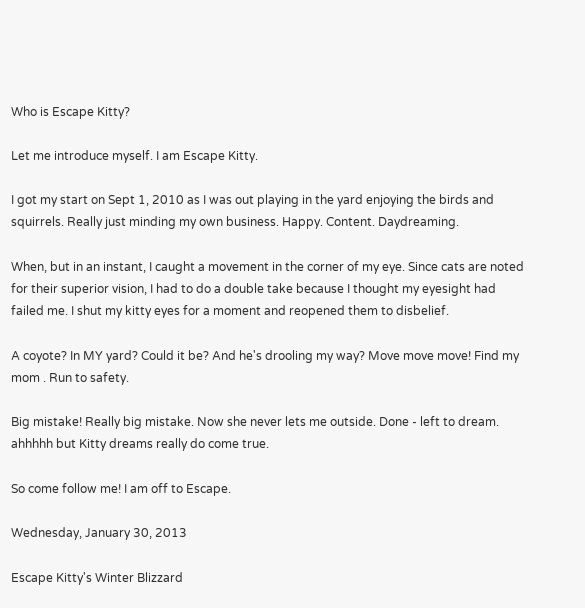Who is Escape Kitty?

Let me introduce myself. I am Escape Kitty.

I got my start on Sept 1, 2010 as I was out playing in the yard enjoying the birds and squirrels. Really just minding my own business. Happy. Content. Daydreaming.

When, but in an instant, I caught a movement in the corner of my eye. Since cats are noted for their superior vision, I had to do a double take because I thought my eyesight had failed me. I shut my kitty eyes for a moment and reopened them to disbelief.

A coyote? In MY yard? Could it be? And he's drooling my way? Move move move! Find my mom . Run to safety.

Big mistake! Really big mistake. Now she never lets me outside. Done - left to dream. ahhhhh but Kitty dreams really do come true.

So come follow me! I am off to Escape.

Wednesday, January 30, 2013

Escape Kitty's Winter Blizzard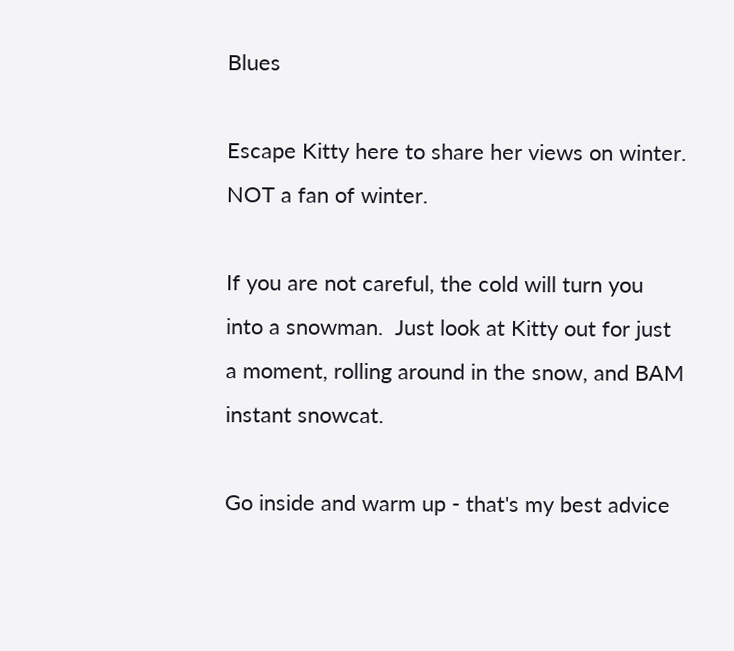Blues

Escape Kitty here to share her views on winter.   NOT a fan of winter.

If you are not careful, the cold will turn you into a snowman.  Just look at Kitty out for just a moment, rolling around in the snow, and BAM instant snowcat.

Go inside and warm up - that's my best advice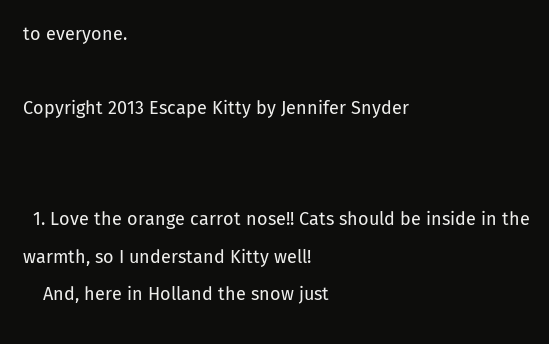to everyone.

Copyright 2013 Escape Kitty by Jennifer Snyder


  1. Love the orange carrot nose!! Cats should be inside in the warmth, so I understand Kitty well!
    And, here in Holland the snow just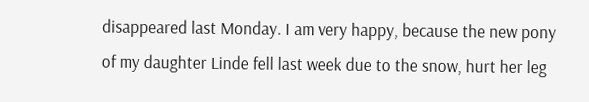disappeared last Monday. I am very happy, because the new pony of my daughter Linde fell last week due to the snow, hurt her leg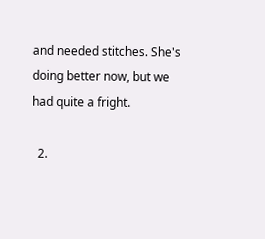and needed stitches. She's doing better now, but we had quite a fright.

  2.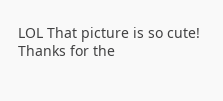LOL That picture is so cute! Thanks for the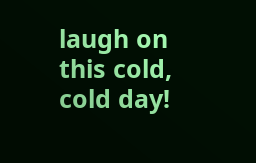laugh on this cold, cold day!